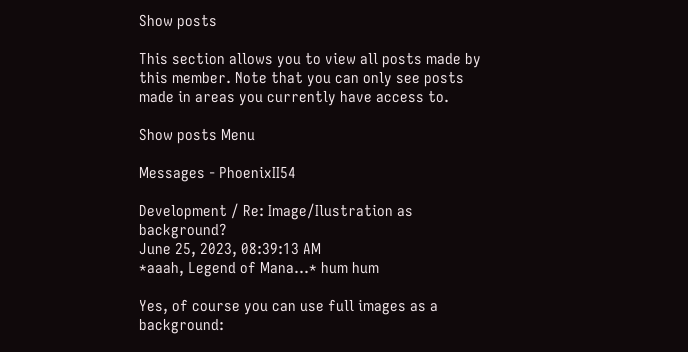Show posts

This section allows you to view all posts made by this member. Note that you can only see posts made in areas you currently have access to.

Show posts Menu

Messages - PhoenixII54

Development / Re: Image/Ilustration as background?
June 25, 2023, 08:39:13 AM
*aaah, Legend of Mana...* hum hum

Yes, of course you can use full images as a background: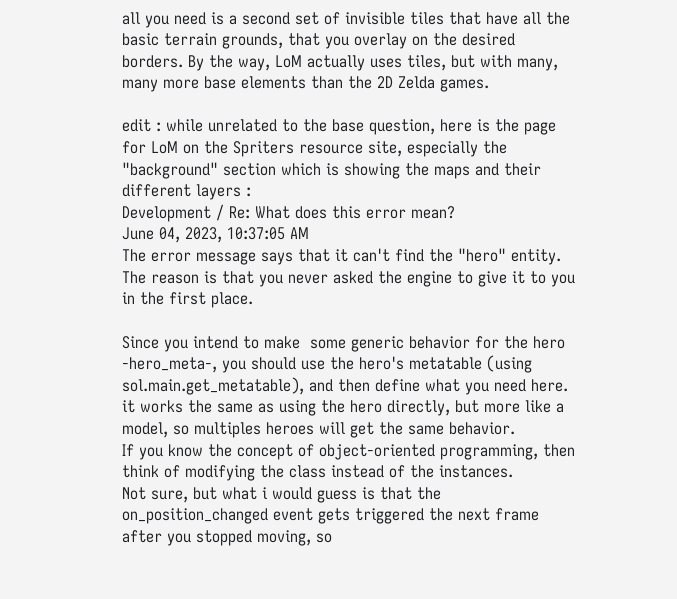all you need is a second set of invisible tiles that have all the basic terrain grounds, that you overlay on the desired borders. By the way, LoM actually uses tiles, but with many, many more base elements than the 2D Zelda games.

edit : while unrelated to the base question, here is the page for LoM on the Spriters resource site, especially the "background" section which is showing the maps and their different layers :
Development / Re: What does this error mean?
June 04, 2023, 10:37:05 AM
The error message says that it can't find the "hero" entity.
The reason is that you never asked the engine to give it to you in the first place.

Since you intend to make  some generic behavior for the hero -hero_meta-, you should use the hero's metatable (using sol.main.get_metatable), and then define what you need here. it works the same as using the hero directly, but more like a model, so multiples heroes will get the same behavior.
If you know the concept of object-oriented programming, then think of modifying the class instead of the instances.
Not sure, but what i would guess is that the on_position_changed event gets triggered the next frame after you stopped moving, so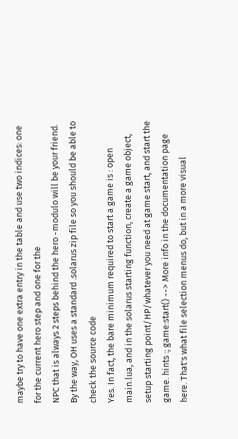maybe try to have one extra entry in the table and use two indices: one for the current hero step and one for the
NPC that is always 2 steps behind the hero -modulo will be your friend.
By the way, OH uses a standard .solarus zip file so you should be able to check the source code
Yes. In fact, the bare minimum required to start a game is : open main.lua, and in the solarus starting function, create a game object, setup starting point/HP/whatever you need at game start, and start the game. hints :; game:start() --> More info in the documentation page here. That's what file selection menus do, but in a more visual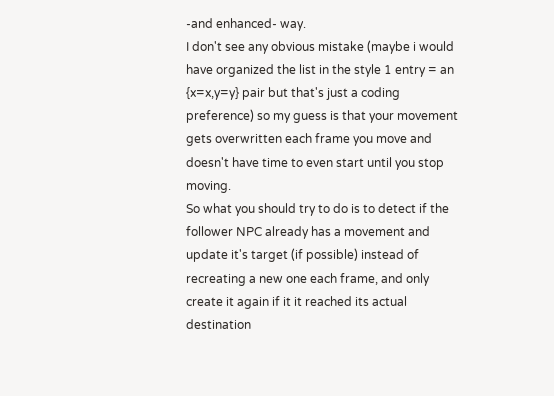-and enhanced- way.
I don't see any obvious mistake (maybe i would have organized the list in the style 1 entry = an {x=x,y=y} pair but that's just a coding preference) so my guess is that your movement gets overwritten each frame you move and doesn't have time to even start until you stop moving.
So what you should try to do is to detect if the follower NPC already has a movement and update it's target (if possible) instead of recreating a new one each frame, and only create it again if it it reached its actual destination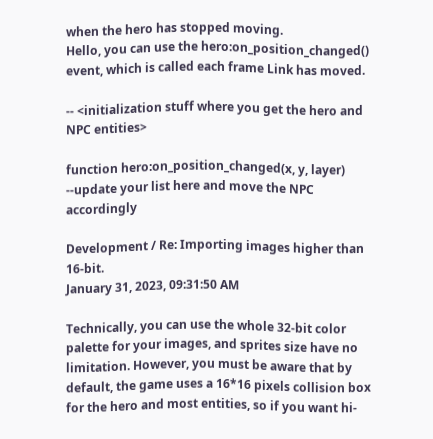when the hero has stopped moving.
Hello, you can use the hero:on_position_changed() event, which is called each frame Link has moved.

-- <initialization stuff where you get the hero and NPC entities>

function hero:on_position_changed(x, y, layer)
--update your list here and move the NPC accordingly

Development / Re: Importing images higher than 16-bit.
January 31, 2023, 09:31:50 AM

Technically, you can use the whole 32-bit color palette for your images, and sprites size have no limitation. However, you must be aware that by default, the game uses a 16*16 pixels collision box for the hero and most entities, so if you want hi-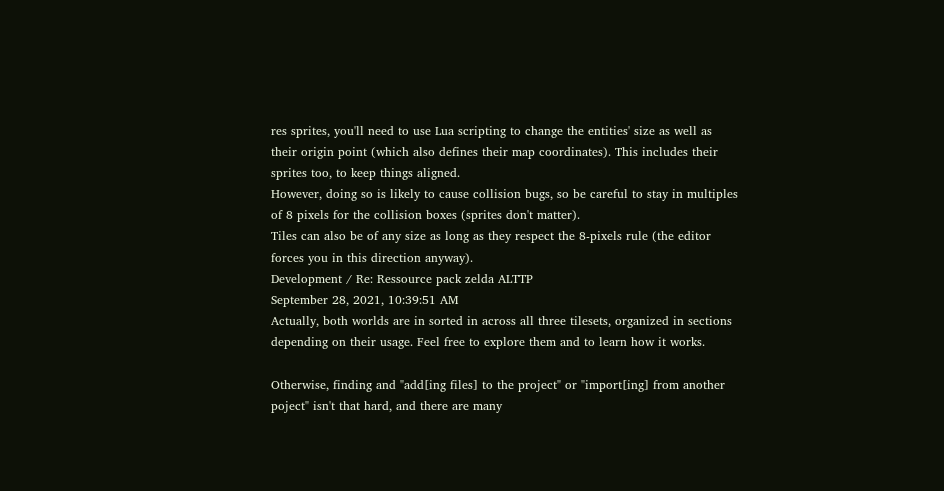res sprites, you'll need to use Lua scripting to change the entities' size as well as their origin point (which also defines their map coordinates). This includes their sprites too, to keep things aligned.
However, doing so is likely to cause collision bugs, so be careful to stay in multiples of 8 pixels for the collision boxes (sprites don't matter).
Tiles can also be of any size as long as they respect the 8-pixels rule (the editor forces you in this direction anyway).
Development / Re: Ressource pack zelda ALTTP
September 28, 2021, 10:39:51 AM
Actually, both worlds are in sorted in across all three tilesets, organized in sections depending on their usage. Feel free to explore them and to learn how it works.

Otherwise, finding and "add[ing files] to the project" or "import[ing] from another poject" isn't that hard, and there are many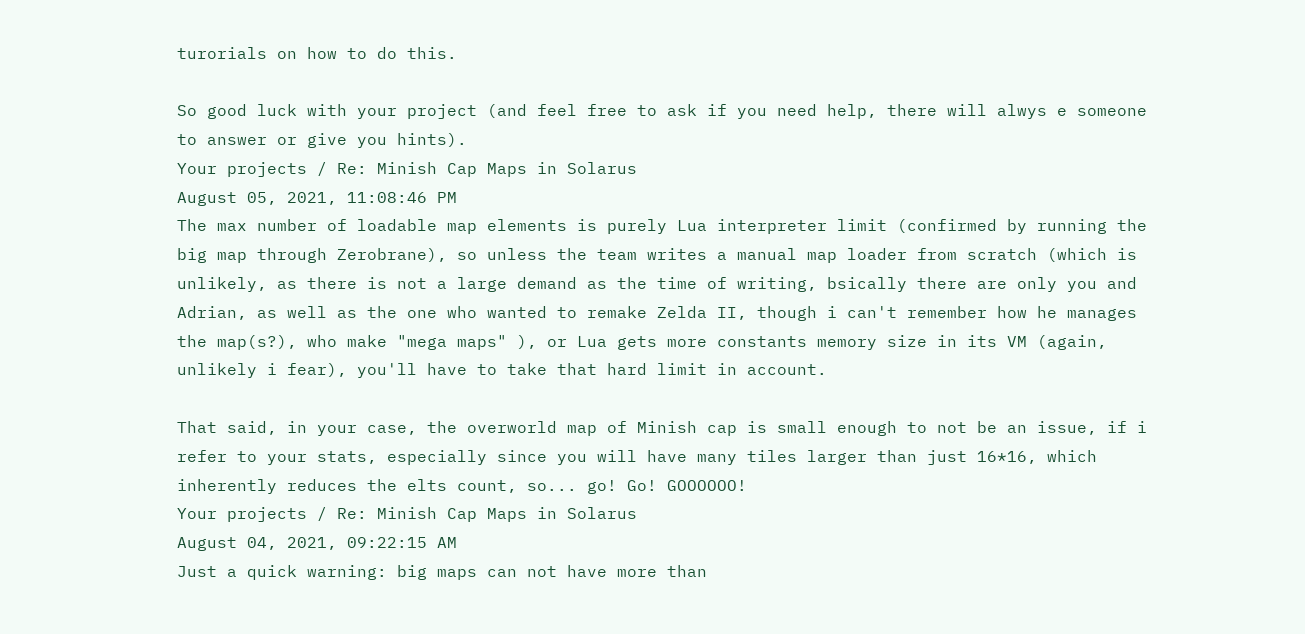turorials on how to do this.

So good luck with your project (and feel free to ask if you need help, there will alwys e someone to answer or give you hints).
Your projects / Re: Minish Cap Maps in Solarus
August 05, 2021, 11:08:46 PM
The max number of loadable map elements is purely Lua interpreter limit (confirmed by running the big map through Zerobrane), so unless the team writes a manual map loader from scratch (which is unlikely, as there is not a large demand as the time of writing, bsically there are only you and Adrian, as well as the one who wanted to remake Zelda II, though i can't remember how he manages the map(s?), who make "mega maps" ), or Lua gets more constants memory size in its VM (again, unlikely i fear), you'll have to take that hard limit in account.

That said, in your case, the overworld map of Minish cap is small enough to not be an issue, if i refer to your stats, especially since you will have many tiles larger than just 16*16, which inherently reduces the elts count, so... go! Go! GOOOOOO!
Your projects / Re: Minish Cap Maps in Solarus
August 04, 2021, 09:22:15 AM
Just a quick warning: big maps can not have more than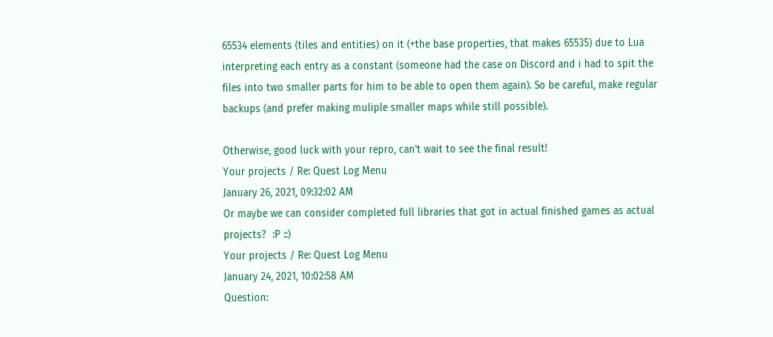65534 elements (tiles and entities) on it (+the base properties, that makes 65535) due to Lua interpreting each entry as a constant (someone had the case on Discord and i had to spit the files into two smaller parts for him to be able to open them again). So be careful, make regular backups (and prefer making muliple smaller maps while still possible).

Otherwise, good luck with your repro, can't wait to see the final result!
Your projects / Re: Quest Log Menu
January 26, 2021, 09:32:02 AM
Or maybe we can consider completed full libraries that got in actual finished games as actual projects?  :P ::)
Your projects / Re: Quest Log Menu
January 24, 2021, 10:02:58 AM
Question: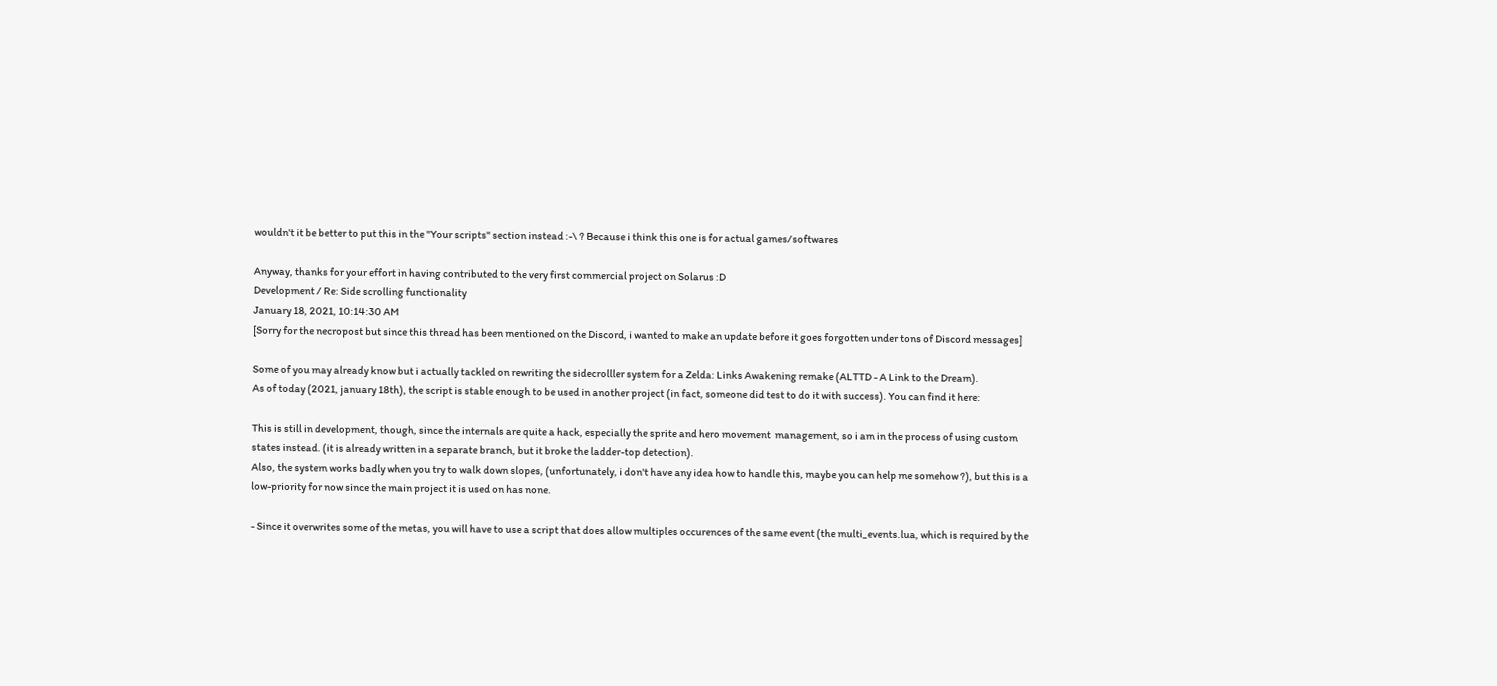wouldn't it be better to put this in the "Your scripts" section instead :-\ ? Because i think this one is for actual games/softwares

Anyway, thanks for your effort in having contributed to the very first commercial project on Solarus :D
Development / Re: Side scrolling functionality
January 18, 2021, 10:14:30 AM
[Sorry for the necropost but since this thread has been mentioned on the Discord, i wanted to make an update before it goes forgotten under tons of Discord messages]

Some of you may already know but i actually tackled on rewriting the sidecrolller system for a Zelda: Links Awakening remake (ALTTD - A Link to the Dream).
As of today (2021, january 18th), the script is stable enough to be used in another project (in fact, someone did test to do it with success). You can find it here:

This is still in development, though, since the internals are quite a hack, especially the sprite and hero movement  management, so i am in the process of using custom states instead. (it is already written in a separate branch, but it broke the ladder-top detection).
Also, the system works badly when you try to walk down slopes, (unfortunately, i don't have any idea how to handle this, maybe you can help me somehow ?), but this is a low-priority for now since the main project it is used on has none.

- Since it overwrites some of the metas, you will have to use a script that does allow multiples occurences of the same event (the multi_events.lua, which is required by the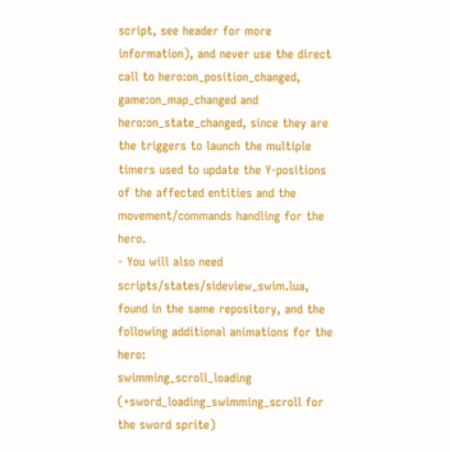script, see header for more information), and never use the direct call to hero:on_position_changed, game:on_map_changed and hero:on_state_changed, since they are the triggers to launch the multiple timers used to update the Y-positions of the affected entities and the movement/commands handling for the hero.
- You will also need scripts/states/sideview_swim.lua, found in the same repository, and the following additional animations for the hero:
swimming_scroll_loading (+sword_loading_swimming_scroll for the sword sprite)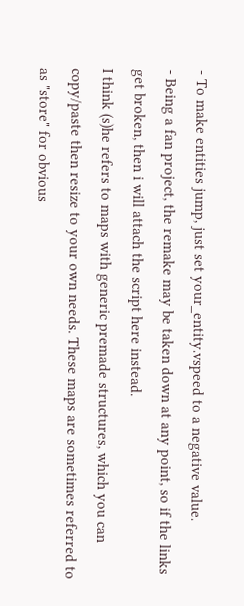- To make entities jump, just set your_entity.vspeed to a negative value.
- Being a fan project, the remake may be taken down at any point, so if the links get broken, then i will attach the script here instead.
I think (s)he refers to maps with generic premade structures, which you can copy/paste then resize to your own needs. These maps are sometimes referred to as "store" for obvious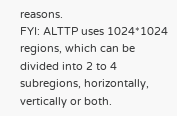reasons.
FYI: ALTTP uses 1024*1024 regions, which can be divided into 2 to 4 subregions, horizontally, vertically or both.